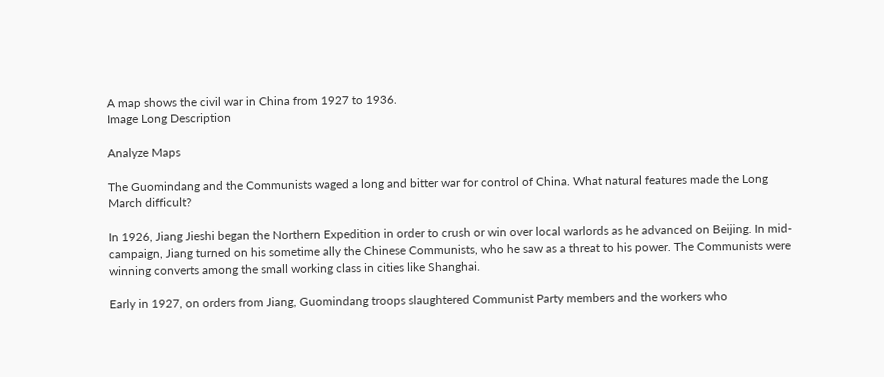A map shows the civil war in China from 1927 to 1936.
Image Long Description

Analyze Maps

The Guomindang and the Communists waged a long and bitter war for control of China. What natural features made the Long March difficult?

In 1926, Jiang Jieshi began the Northern Expedition in order to crush or win over local warlords as he advanced on Beijing. In mid-campaign, Jiang turned on his sometime ally the Chinese Communists, who he saw as a threat to his power. The Communists were winning converts among the small working class in cities like Shanghai.

Early in 1927, on orders from Jiang, Guomindang troops slaughtered Communist Party members and the workers who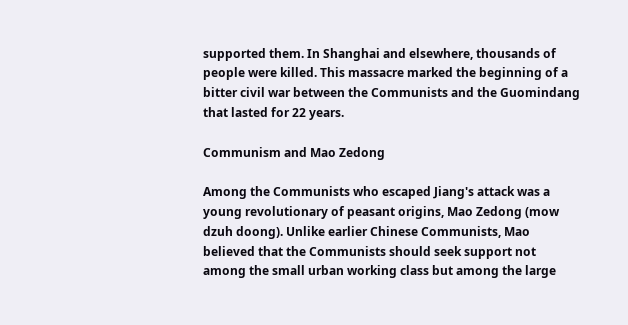supported them. In Shanghai and elsewhere, thousands of people were killed. This massacre marked the beginning of a bitter civil war between the Communists and the Guomindang that lasted for 22 years.

Communism and Mao Zedong

Among the Communists who escaped Jiang's attack was a young revolutionary of peasant origins, Mao Zedong (mow dzuh doong). Unlike earlier Chinese Communists, Mao believed that the Communists should seek support not among the small urban working class but among the large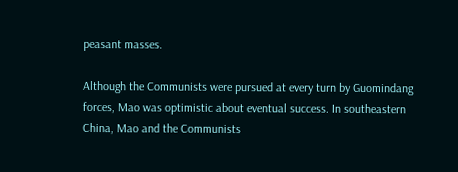peasant masses.

Although the Communists were pursued at every turn by Guomindang forces, Mao was optimistic about eventual success. In southeastern China, Mao and the Communists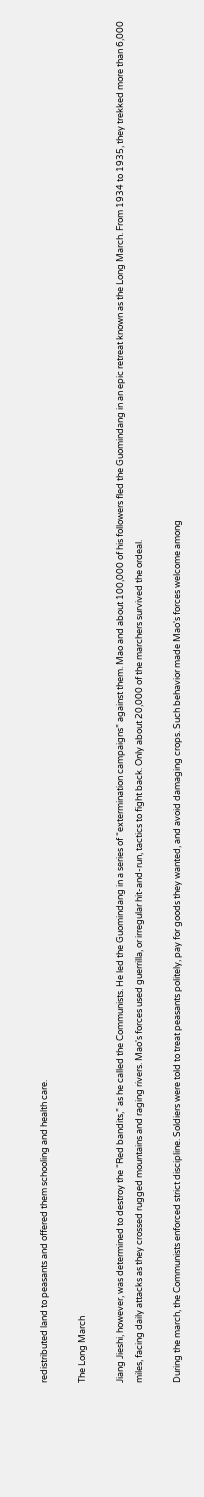redistributed land to peasants and offered them schooling and health care.

The Long March

Jiang Jieshi, however, was determined to destroy the “Red bandits,” as he called the Communists. He led the Guomindang in a series of “extermination campaigns” against them. Mao and about 100,000 of his followers fled the Guomindang in an epic retreat known as the Long March. From 1934 to 1935, they trekked more than 6,000 miles, facing daily attacks as they crossed rugged mountains and raging rivers. Mao's forces used guerrilla, or irregular hit-and-run, tactics to fight back. Only about 20,000 of the marchers survived the ordeal.

During the march, the Communists enforced strict discipline. Soldiers were told to treat peasants politely, pay for goods they wanted, and avoid damaging crops. Such behavior made Mao's forces welcome among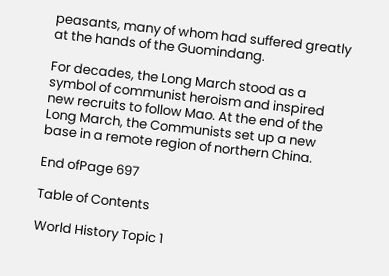peasants, many of whom had suffered greatly at the hands of the Guomindang.

For decades, the Long March stood as a symbol of communist heroism and inspired new recruits to follow Mao. At the end of the Long March, the Communists set up a new base in a remote region of northern China.

End ofPage 697

Table of Contents

World History Topic 1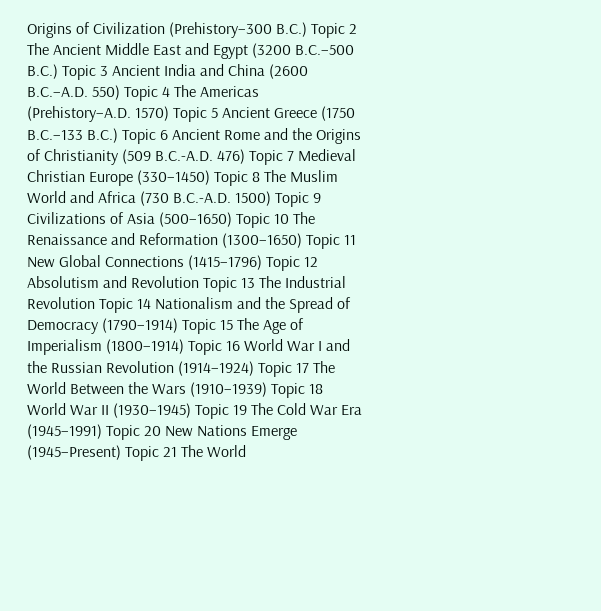Origins of Civilization (Prehistory–300 B.C.) Topic 2 The Ancient Middle East and Egypt (3200 B.C.–500 B.C.) Topic 3 Ancient India and China (2600 B.C.–A.D. 550) Topic 4 The Americas (Prehistory–A.D. 1570) Topic 5 Ancient Greece (1750 B.C.–133 B.C.) Topic 6 Ancient Rome and the Origins of Christianity (509 B.C.-A.D. 476) Topic 7 Medieval Christian Europe (330–1450) Topic 8 The Muslim World and Africa (730 B.C.-A.D. 1500) Topic 9 Civilizations of Asia (500–1650) Topic 10 The Renaissance and Reformation (1300–1650) Topic 11 New Global Connections (1415–1796) Topic 12 Absolutism and Revolution Topic 13 The Industrial Revolution Topic 14 Nationalism and the Spread of Democracy (1790–1914) Topic 15 The Age of Imperialism (1800–1914) Topic 16 World War I and the Russian Revolution (1914–1924) Topic 17 The World Between the Wars (1910–1939) Topic 18 World War II (1930–1945) Topic 19 The Cold War Era (1945–1991) Topic 20 New Nations Emerge (1945–Present) Topic 21 The World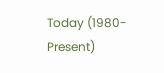Today (1980-Present)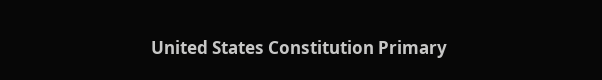United States Constitution Primary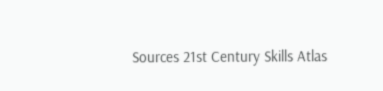Sources 21st Century Skills Atlas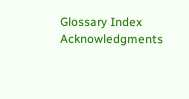Glossary Index Acknowledgments